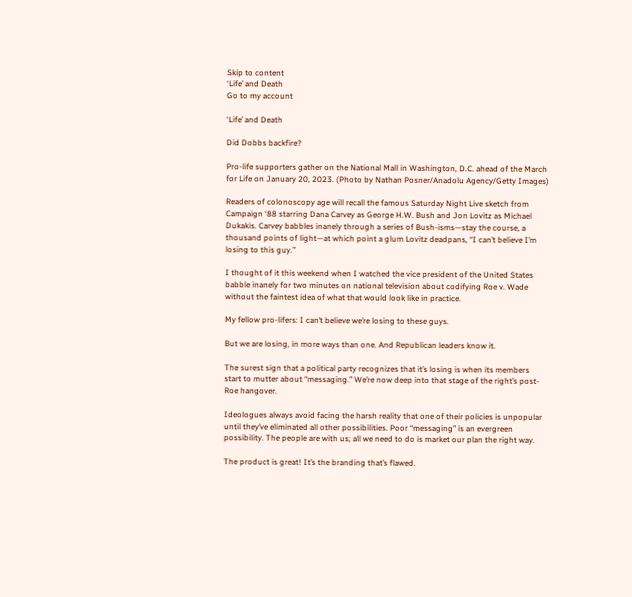Skip to content
‘Life’ and Death
Go to my account

‘Life’ and Death

Did Dobbs backfire?

Pro-life supporters gather on the National Mall in Washington, D.C. ahead of the March for Life on January 20, 2023. (Photo by Nathan Posner/Anadolu Agency/Getty Images)

Readers of colonoscopy age will recall the famous Saturday Night Live sketch from Campaign ‘88 starring Dana Carvey as George H.W. Bush and Jon Lovitz as Michael Dukakis. Carvey babbles inanely through a series of Bush-isms—stay the course, a thousand points of light—at which point a glum Lovitz deadpans, “I can’t believe I’m losing to this guy.”

I thought of it this weekend when I watched the vice president of the United States babble inanely for two minutes on national television about codifying Roe v. Wade without the faintest idea of what that would look like in practice.

My fellow pro-lifers: I can’t believe we’re losing to these guys.

But we are losing, in more ways than one. And Republican leaders know it.

The surest sign that a political party recognizes that it’s losing is when its members start to mutter about “messaging.” We’re now deep into that stage of the right’s post-Roe hangover.

Ideologues always avoid facing the harsh reality that one of their policies is unpopular until they’ve eliminated all other possibilities. Poor “messaging” is an evergreen possibility. The people are with us; all we need to do is market our plan the right way.

The product is great! It’s the branding that’s flawed.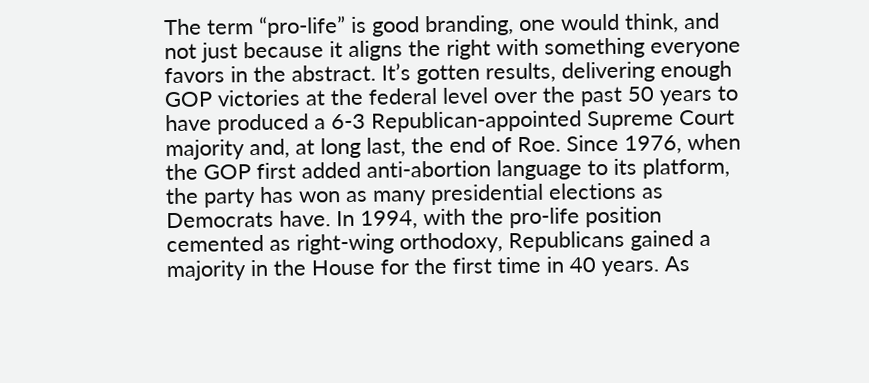The term “pro-life” is good branding, one would think, and not just because it aligns the right with something everyone favors in the abstract. It’s gotten results, delivering enough GOP victories at the federal level over the past 50 years to have produced a 6-3 Republican-appointed Supreme Court majority and, at long last, the end of Roe. Since 1976, when the GOP first added anti-abortion language to its platform, the party has won as many presidential elections as Democrats have. In 1994, with the pro-life position cemented as right-wing orthodoxy, Republicans gained a majority in the House for the first time in 40 years. As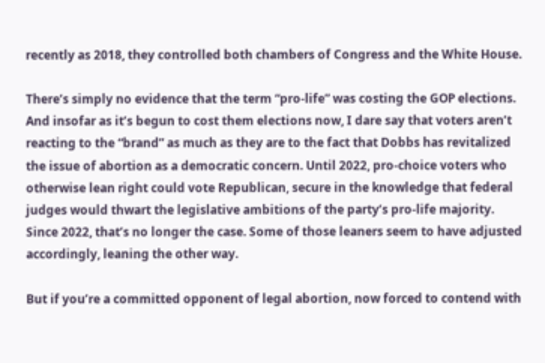recently as 2018, they controlled both chambers of Congress and the White House.

There’s simply no evidence that the term “pro-life” was costing the GOP elections. And insofar as it’s begun to cost them elections now, I dare say that voters aren’t reacting to the “brand” as much as they are to the fact that Dobbs has revitalized the issue of abortion as a democratic concern. Until 2022, pro-choice voters who otherwise lean right could vote Republican, secure in the knowledge that federal judges would thwart the legislative ambitions of the party’s pro-life majority. Since 2022, that’s no longer the case. Some of those leaners seem to have adjusted accordingly, leaning the other way.

But if you’re a committed opponent of legal abortion, now forced to contend with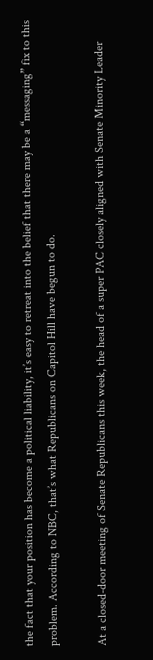the fact that your position has become a political liability, it’s easy to retreat into the belief that there may be a “messaging” fix to this problem. According to NBC, that’s what Republicans on Capitol Hill have begun to do.

At a closed-door meeting of Senate Republicans this week, the head of a super PAC closely aligned with Senate Minority Leader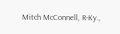Mitch McConnell, R-Ky.,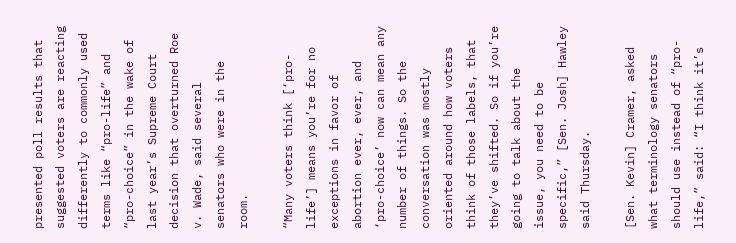presented poll results that suggested voters are reacting differently to commonly used terms like “pro-life” and “pro-choice” in the wake of last year’s Supreme Court decision that overturned Roe v. Wade, said several senators who were in the room.

“Many voters think [‘pro-life’] means you’re for no exceptions in favor of abortion ever, ever, and ‘pro-choice’ now can mean any number of things. So the conversation was mostly oriented around how voters think of those labels, that they’ve shifted. So if you’re going to talk about the issue, you need to be specific,” [Sen. Josh] Hawley said Thursday.

[Sen. Kevin] Cramer, asked what terminology senators should use instead of “pro-life,” said: “I think it’s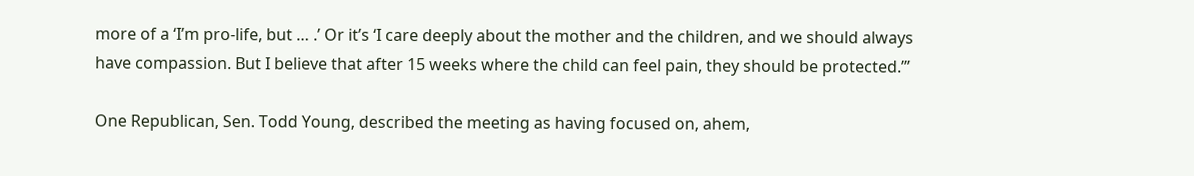more of a ‘I’m pro-life, but … .’ Or it’s ‘I care deeply about the mother and the children, and we should always have compassion. But I believe that after 15 weeks where the child can feel pain, they should be protected.’”

One Republican, Sen. Todd Young, described the meeting as having focused on, ahem,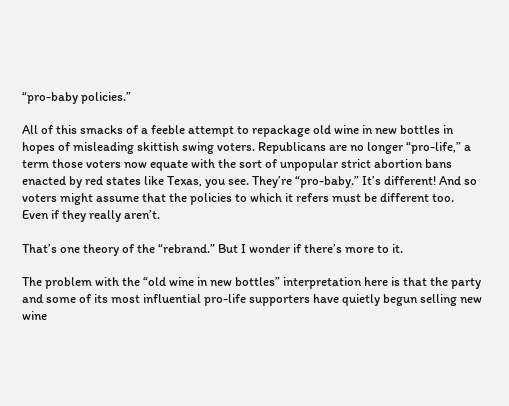“pro-baby policies.”

All of this smacks of a feeble attempt to repackage old wine in new bottles in hopes of misleading skittish swing voters. Republicans are no longer “pro-life,” a term those voters now equate with the sort of unpopular strict abortion bans enacted by red states like Texas, you see. They’re “pro-baby.” It’s different! And so voters might assume that the policies to which it refers must be different too. Even if they really aren’t.

That’s one theory of the “rebrand.” But I wonder if there’s more to it.

The problem with the “old wine in new bottles” interpretation here is that the party and some of its most influential pro-life supporters have quietly begun selling new wine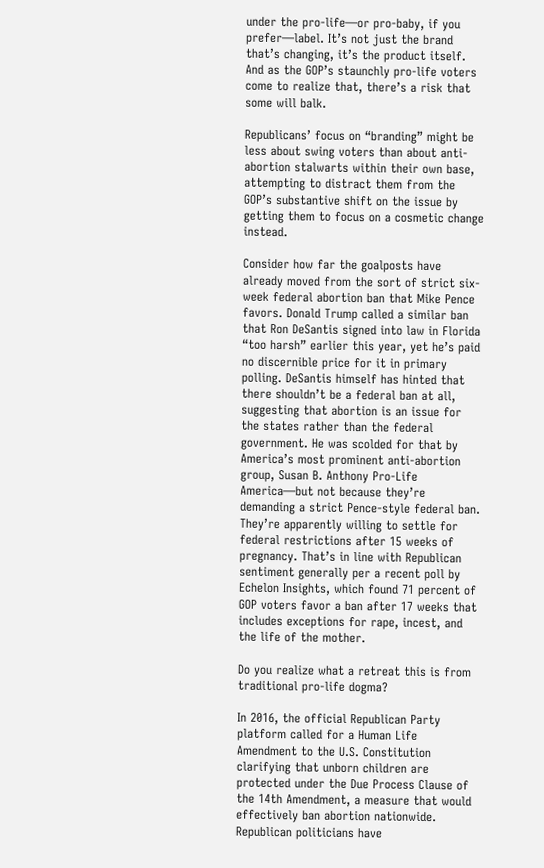under the pro-life—or pro-baby, if you prefer—label. It’s not just the brand that’s changing, it’s the product itself. And as the GOP’s staunchly pro-life voters come to realize that, there’s a risk that some will balk.

Republicans’ focus on “branding” might be less about swing voters than about anti-abortion stalwarts within their own base, attempting to distract them from the GOP’s substantive shift on the issue by getting them to focus on a cosmetic change instead.

Consider how far the goalposts have already moved from the sort of strict six-week federal abortion ban that Mike Pence favors. Donald Trump called a similar ban that Ron DeSantis signed into law in Florida “too harsh” earlier this year, yet he’s paid no discernible price for it in primary polling. DeSantis himself has hinted that there shouldn’t be a federal ban at all, suggesting that abortion is an issue for the states rather than the federal government. He was scolded for that by America’s most prominent anti-abortion group, Susan B. Anthony Pro-Life America—but not because they’re demanding a strict Pence-style federal ban. They’re apparently willing to settle for federal restrictions after 15 weeks of pregnancy. That’s in line with Republican sentiment generally per a recent poll by Echelon Insights, which found 71 percent of GOP voters favor a ban after 17 weeks that includes exceptions for rape, incest, and the life of the mother.

Do you realize what a retreat this is from traditional pro-life dogma?

In 2016, the official Republican Party platform called for a Human Life Amendment to the U.S. Constitution clarifying that unborn children are protected under the Due Process Clause of the 14th Amendment, a measure that would effectively ban abortion nationwide. Republican politicians have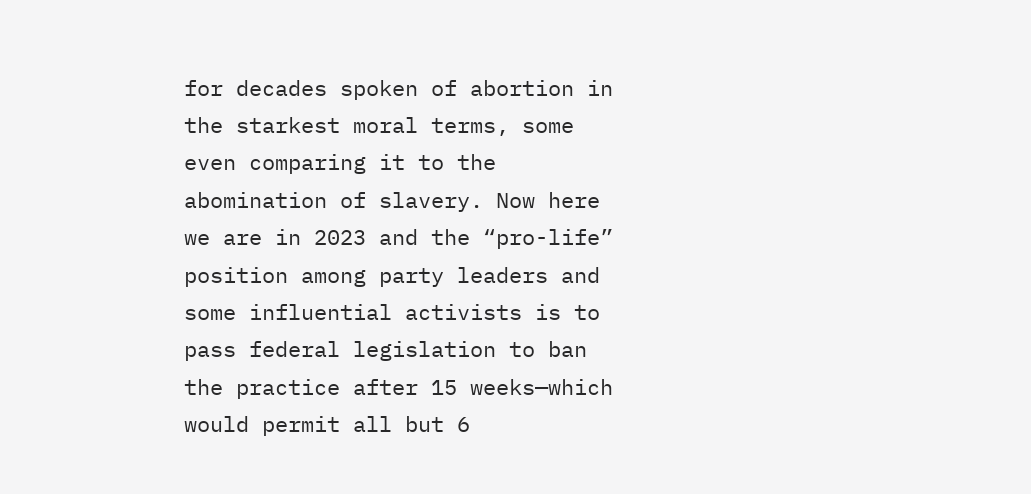for decades spoken of abortion in the starkest moral terms, some even comparing it to the abomination of slavery. Now here we are in 2023 and the “pro-life” position among party leaders and some influential activists is to pass federal legislation to ban the practice after 15 weeks—which would permit all but 6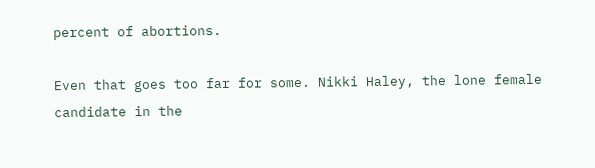percent of abortions.

Even that goes too far for some. Nikki Haley, the lone female candidate in the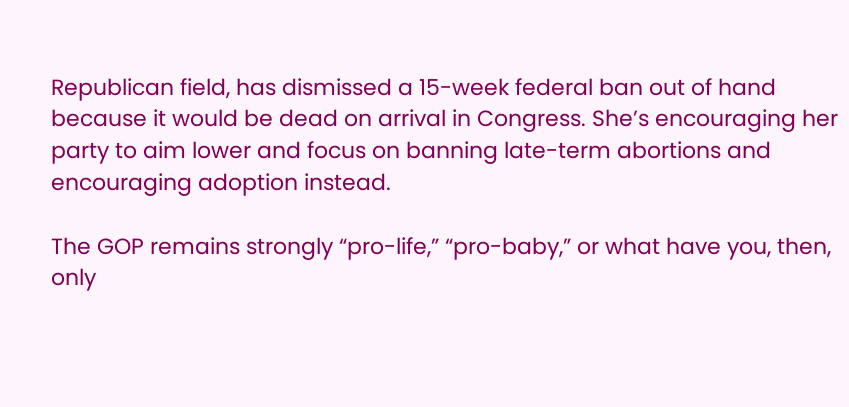Republican field, has dismissed a 15-week federal ban out of hand because it would be dead on arrival in Congress. She’s encouraging her party to aim lower and focus on banning late-term abortions and encouraging adoption instead.

The GOP remains strongly “pro-life,” “pro-baby,” or what have you, then, only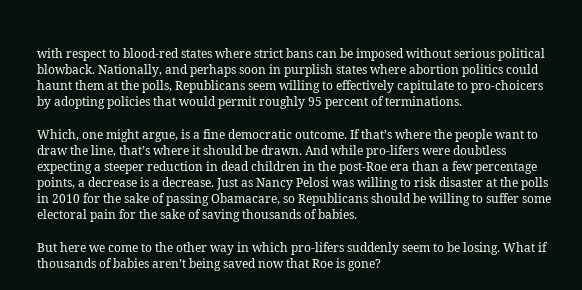with respect to blood-red states where strict bans can be imposed without serious political blowback. Nationally, and perhaps soon in purplish states where abortion politics could haunt them at the polls, Republicans seem willing to effectively capitulate to pro-choicers by adopting policies that would permit roughly 95 percent of terminations.

Which, one might argue, is a fine democratic outcome. If that’s where the people want to draw the line, that’s where it should be drawn. And while pro-lifers were doubtless expecting a steeper reduction in dead children in the post-Roe era than a few percentage points, a decrease is a decrease. Just as Nancy Pelosi was willing to risk disaster at the polls in 2010 for the sake of passing Obamacare, so Republicans should be willing to suffer some electoral pain for the sake of saving thousands of babies.

But here we come to the other way in which pro-lifers suddenly seem to be losing. What if thousands of babies aren’t being saved now that Roe is gone?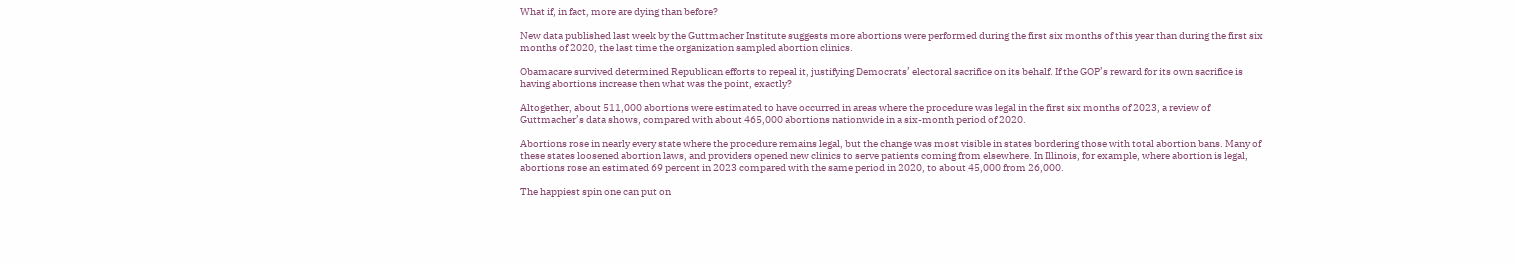What if, in fact, more are dying than before?

New data published last week by the Guttmacher Institute suggests more abortions were performed during the first six months of this year than during the first six months of 2020, the last time the organization sampled abortion clinics.

Obamacare survived determined Republican efforts to repeal it, justifying Democrats’ electoral sacrifice on its behalf. If the GOP’s reward for its own sacrifice is having abortions increase then what was the point, exactly?

Altogether, about 511,000 abortions were estimated to have occurred in areas where the procedure was legal in the first six months of 2023, a review of Guttmacher’s data shows, compared with about 465,000 abortions nationwide in a six-month period of 2020.

Abortions rose in nearly every state where the procedure remains legal, but the change was most visible in states bordering those with total abortion bans. Many of these states loosened abortion laws, and providers opened new clinics to serve patients coming from elsewhere. In Illinois, for example, where abortion is legal, abortions rose an estimated 69 percent in 2023 compared with the same period in 2020, to about 45,000 from 26,000.

The happiest spin one can put on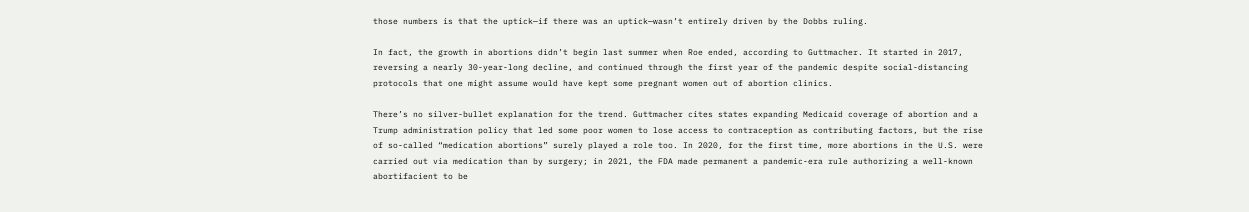those numbers is that the uptick—if there was an uptick—wasn’t entirely driven by the Dobbs ruling.

In fact, the growth in abortions didn’t begin last summer when Roe ended, according to Guttmacher. It started in 2017, reversing a nearly 30-year-long decline, and continued through the first year of the pandemic despite social-distancing protocols that one might assume would have kept some pregnant women out of abortion clinics.

There’s no silver-bullet explanation for the trend. Guttmacher cites states expanding Medicaid coverage of abortion and a Trump administration policy that led some poor women to lose access to contraception as contributing factors, but the rise of so-called “medication abortions” surely played a role too. In 2020, for the first time, more abortions in the U.S. were carried out via medication than by surgery; in 2021, the FDA made permanent a pandemic-era rule authorizing a well-known abortifacient to be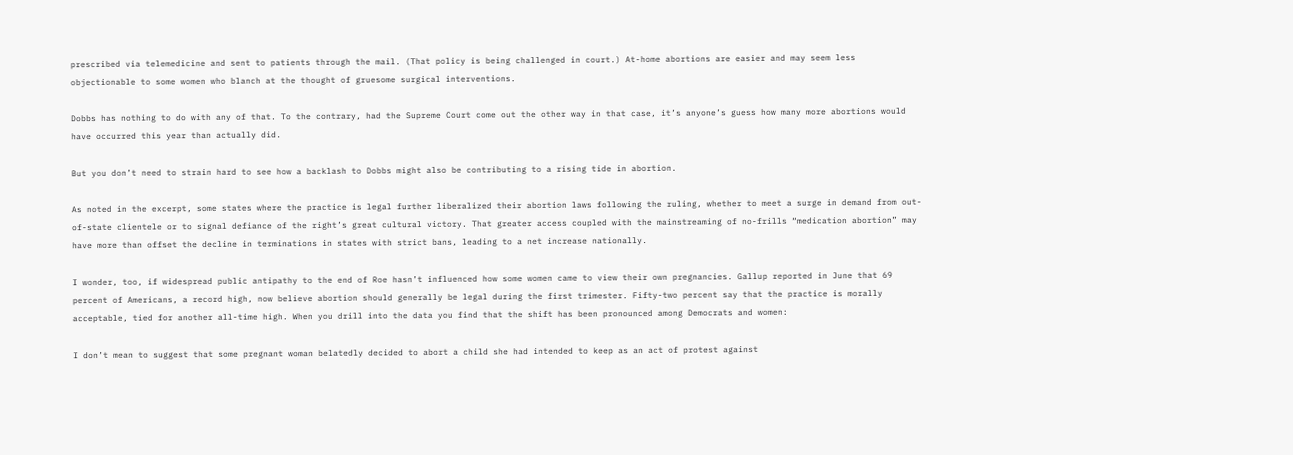prescribed via telemedicine and sent to patients through the mail. (That policy is being challenged in court.) At-home abortions are easier and may seem less objectionable to some women who blanch at the thought of gruesome surgical interventions.

Dobbs has nothing to do with any of that. To the contrary, had the Supreme Court come out the other way in that case, it’s anyone’s guess how many more abortions would have occurred this year than actually did.

But you don’t need to strain hard to see how a backlash to Dobbs might also be contributing to a rising tide in abortion.

As noted in the excerpt, some states where the practice is legal further liberalized their abortion laws following the ruling, whether to meet a surge in demand from out-of-state clientele or to signal defiance of the right’s great cultural victory. That greater access coupled with the mainstreaming of no-frills “medication abortion” may have more than offset the decline in terminations in states with strict bans, leading to a net increase nationally.

I wonder, too, if widespread public antipathy to the end of Roe hasn’t influenced how some women came to view their own pregnancies. Gallup reported in June that 69 percent of Americans, a record high, now believe abortion should generally be legal during the first trimester. Fifty-two percent say that the practice is morally acceptable, tied for another all-time high. When you drill into the data you find that the shift has been pronounced among Democrats and women:

I don’t mean to suggest that some pregnant woman belatedly decided to abort a child she had intended to keep as an act of protest against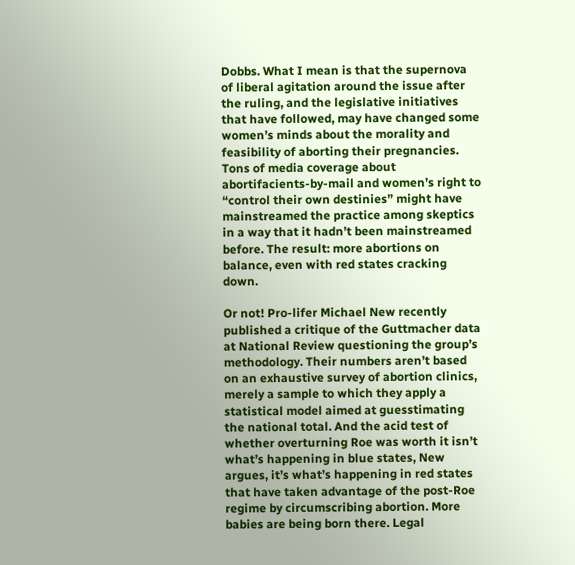Dobbs. What I mean is that the supernova of liberal agitation around the issue after the ruling, and the legislative initiatives that have followed, may have changed some women’s minds about the morality and feasibility of aborting their pregnancies. Tons of media coverage about abortifacients-by-mail and women’s right to “control their own destinies” might have mainstreamed the practice among skeptics in a way that it hadn’t been mainstreamed before. The result: more abortions on balance, even with red states cracking down.

Or not! Pro-lifer Michael New recently published a critique of the Guttmacher data at National Review questioning the group’s methodology. Their numbers aren’t based on an exhaustive survey of abortion clinics, merely a sample to which they apply a statistical model aimed at guesstimating the national total. And the acid test of whether overturning Roe was worth it isn’t what’s happening in blue states, New argues, it’s what’s happening in red states that have taken advantage of the post-Roe regime by circumscribing abortion. More babies are being born there. Legal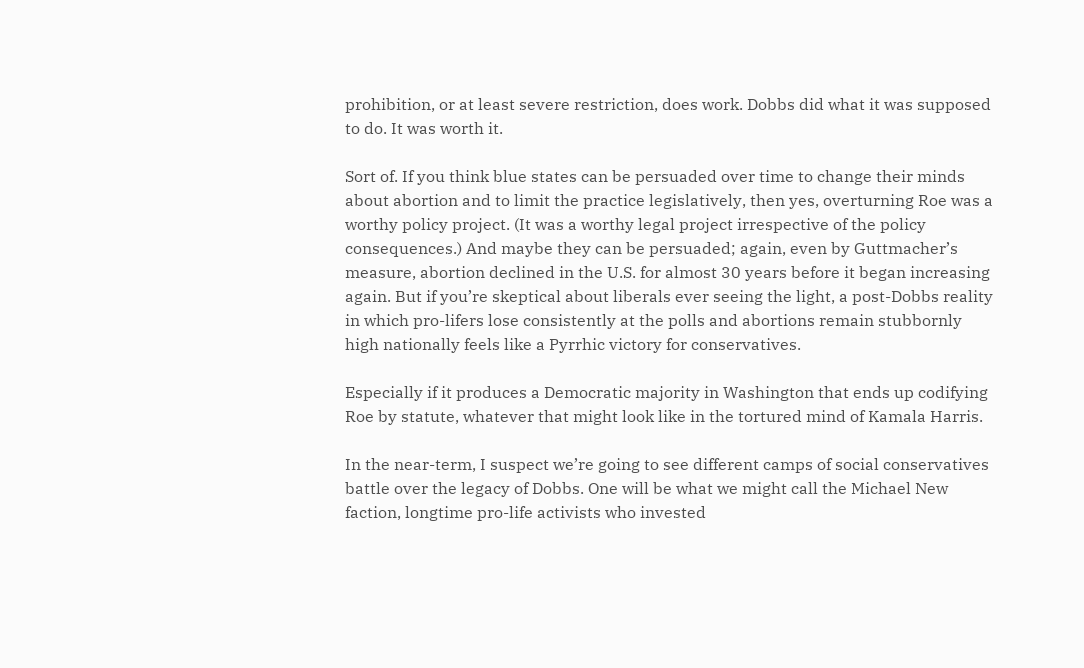prohibition, or at least severe restriction, does work. Dobbs did what it was supposed to do. It was worth it.

Sort of. If you think blue states can be persuaded over time to change their minds about abortion and to limit the practice legislatively, then yes, overturning Roe was a worthy policy project. (It was a worthy legal project irrespective of the policy consequences.) And maybe they can be persuaded; again, even by Guttmacher’s measure, abortion declined in the U.S. for almost 30 years before it began increasing again. But if you’re skeptical about liberals ever seeing the light, a post-Dobbs reality in which pro-lifers lose consistently at the polls and abortions remain stubbornly high nationally feels like a Pyrrhic victory for conservatives.

Especially if it produces a Democratic majority in Washington that ends up codifying Roe by statute, whatever that might look like in the tortured mind of Kamala Harris.

In the near-term, I suspect we’re going to see different camps of social conservatives battle over the legacy of Dobbs. One will be what we might call the Michael New faction, longtime pro-life activists who invested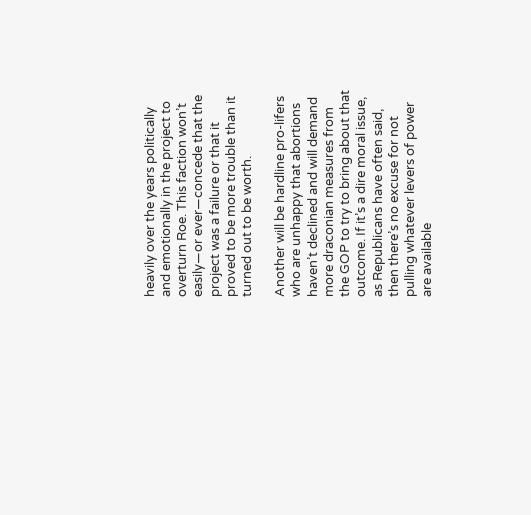heavily over the years politically and emotionally in the project to overturn Roe. This faction won’t easily—or ever—concede that the project was a failure or that it proved to be more trouble than it turned out to be worth.

Another will be hardline pro-lifers who are unhappy that abortions haven’t declined and will demand more draconian measures from the GOP to try to bring about that outcome. If it’s a dire moral issue, as Republicans have often said, then there’s no excuse for not pulling whatever levers of power are available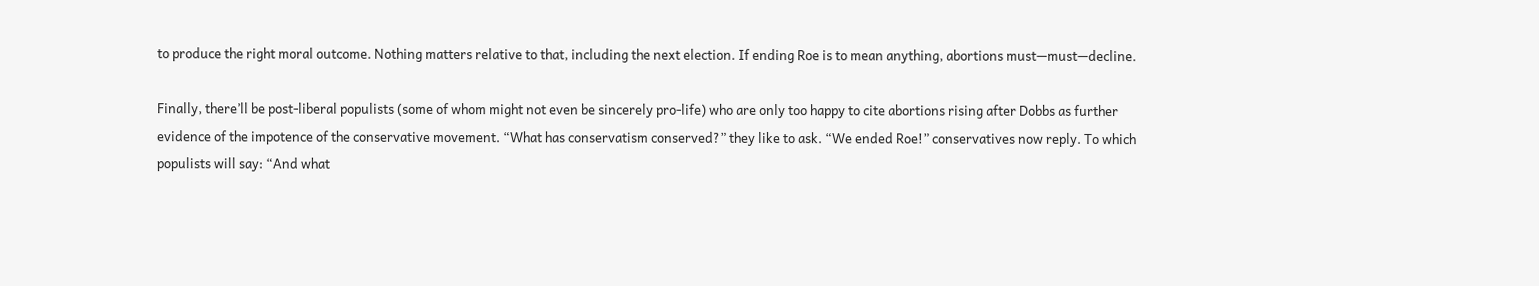to produce the right moral outcome. Nothing matters relative to that, including the next election. If ending Roe is to mean anything, abortions must—must—decline.

Finally, there’ll be post-liberal populists (some of whom might not even be sincerely pro-life) who are only too happy to cite abortions rising after Dobbs as further evidence of the impotence of the conservative movement. “What has conservatism conserved?” they like to ask. “We ended Roe!” conservatives now reply. To which populists will say: “And what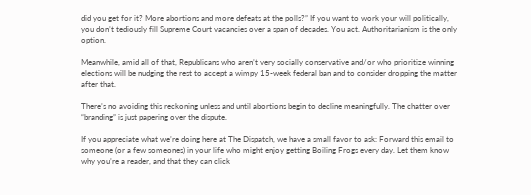did you get for it? More abortions and more defeats at the polls?” If you want to work your will politically, you don’t tediously fill Supreme Court vacancies over a span of decades. You act. Authoritarianism is the only option.

Meanwhile, amid all of that, Republicans who aren’t very socially conservative and/or who prioritize winning elections will be nudging the rest to accept a wimpy 15-week federal ban and to consider dropping the matter after that.

There’s no avoiding this reckoning unless and until abortions begin to decline meaningfully. The chatter over “branding” is just papering over the dispute.

If you appreciate what we’re doing here at The Dispatch, we have a small favor to ask: Forward this email to someone (or a few someones) in your life who might enjoy getting Boiling Frogs every day. Let them know why you’re a reader, and that they can click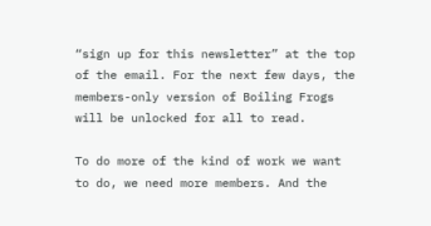“sign up for this newsletter” at the top of the email. For the next few days, the members-only version of Boiling Frogs will be unlocked for all to read.

To do more of the kind of work we want to do, we need more members. And the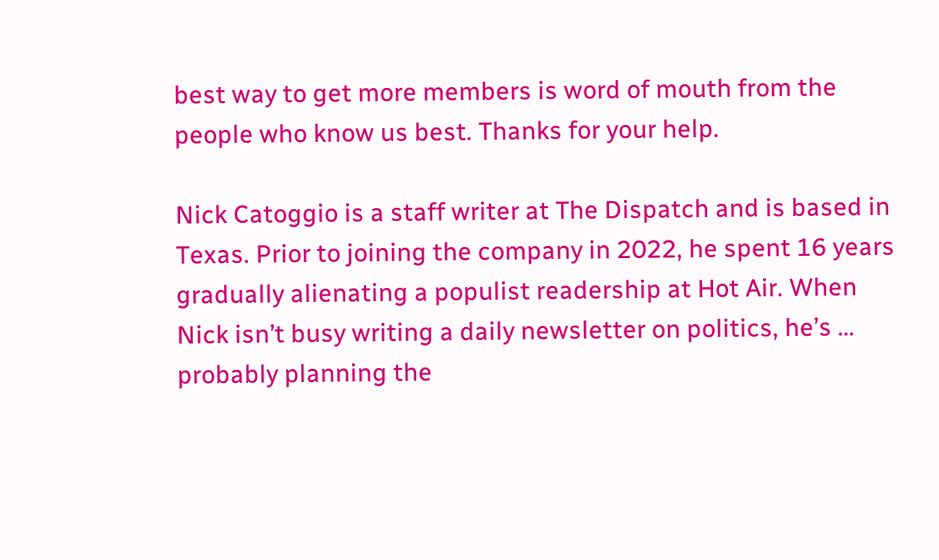best way to get more members is word of mouth from the people who know us best. Thanks for your help.

Nick Catoggio is a staff writer at The Dispatch and is based in Texas. Prior to joining the company in 2022, he spent 16 years gradually alienating a populist readership at Hot Air. When Nick isn’t busy writing a daily newsletter on politics, he’s … probably planning the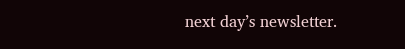next day’s newsletter.